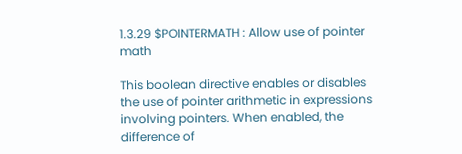1.3.29 $POINTERMATH : Allow use of pointer math

This boolean directive enables or disables the use of pointer arithmetic in expressions involving pointers. When enabled, the difference of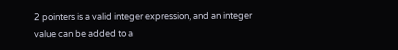2 pointers is a valid integer expression, and an integer value can be added to a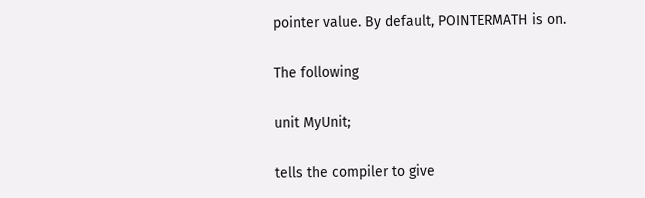pointer value. By default, POINTERMATH is on.

The following

unit MyUnit;

tells the compiler to give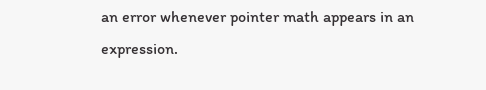an error whenever pointer math appears in an expression.